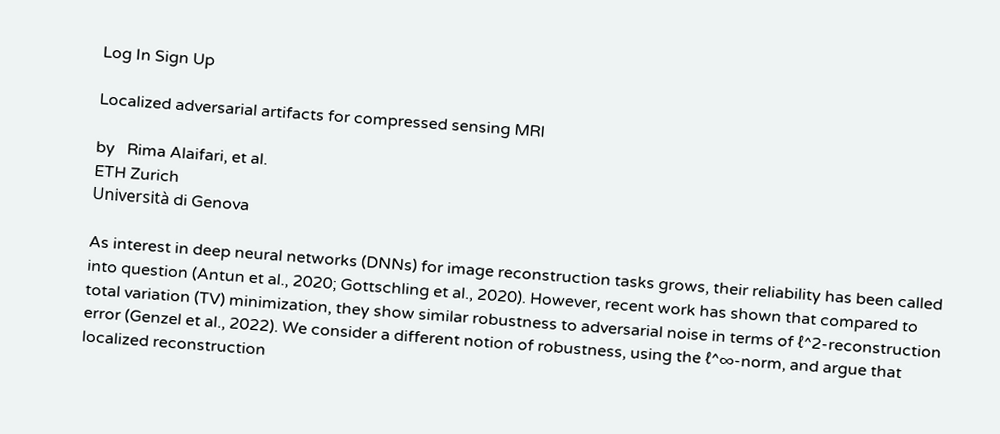Log In Sign Up

Localized adversarial artifacts for compressed sensing MRI

by   Rima Alaifari, et al.
ETH Zurich
Università di Genova

As interest in deep neural networks (DNNs) for image reconstruction tasks grows, their reliability has been called into question (Antun et al., 2020; Gottschling et al., 2020). However, recent work has shown that compared to total variation (TV) minimization, they show similar robustness to adversarial noise in terms of ℓ^2-reconstruction error (Genzel et al., 2022). We consider a different notion of robustness, using the ℓ^∞-norm, and argue that localized reconstruction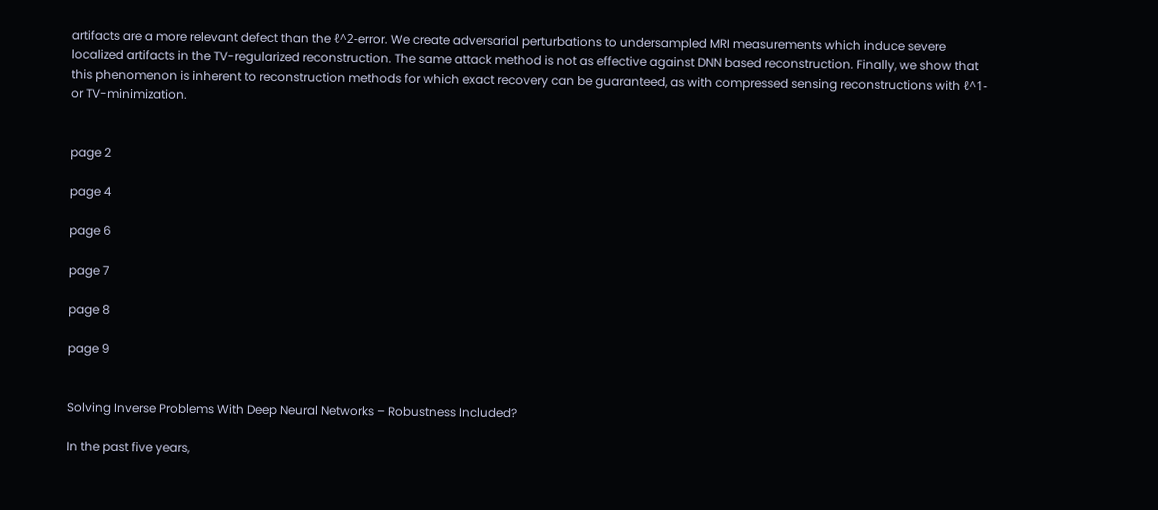artifacts are a more relevant defect than the ℓ^2-error. We create adversarial perturbations to undersampled MRI measurements which induce severe localized artifacts in the TV-regularized reconstruction. The same attack method is not as effective against DNN based reconstruction. Finally, we show that this phenomenon is inherent to reconstruction methods for which exact recovery can be guaranteed, as with compressed sensing reconstructions with ℓ^1- or TV-minimization.


page 2

page 4

page 6

page 7

page 8

page 9


Solving Inverse Problems With Deep Neural Networks – Robustness Included?

In the past five years,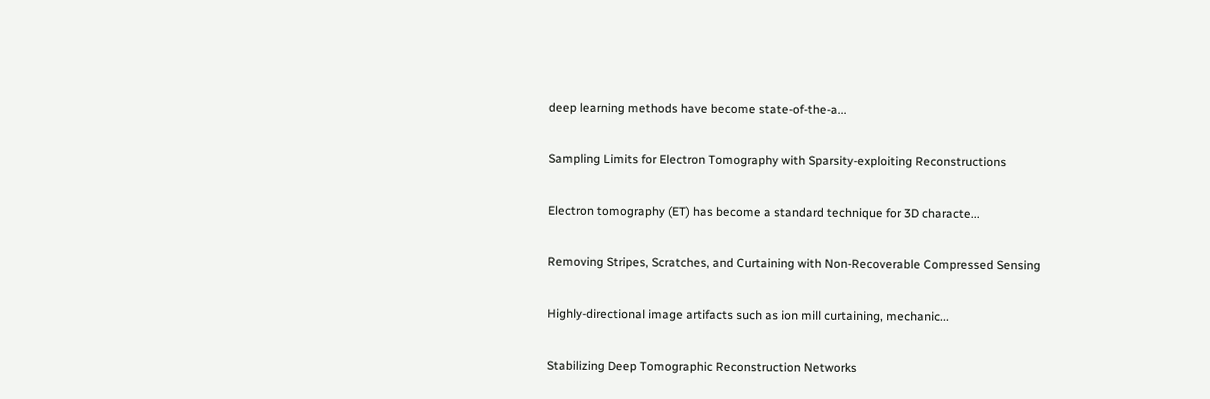deep learning methods have become state-of-the-a...

Sampling Limits for Electron Tomography with Sparsity-exploiting Reconstructions

Electron tomography (ET) has become a standard technique for 3D characte...

Removing Stripes, Scratches, and Curtaining with Non-Recoverable Compressed Sensing

Highly-directional image artifacts such as ion mill curtaining, mechanic...

Stabilizing Deep Tomographic Reconstruction Networks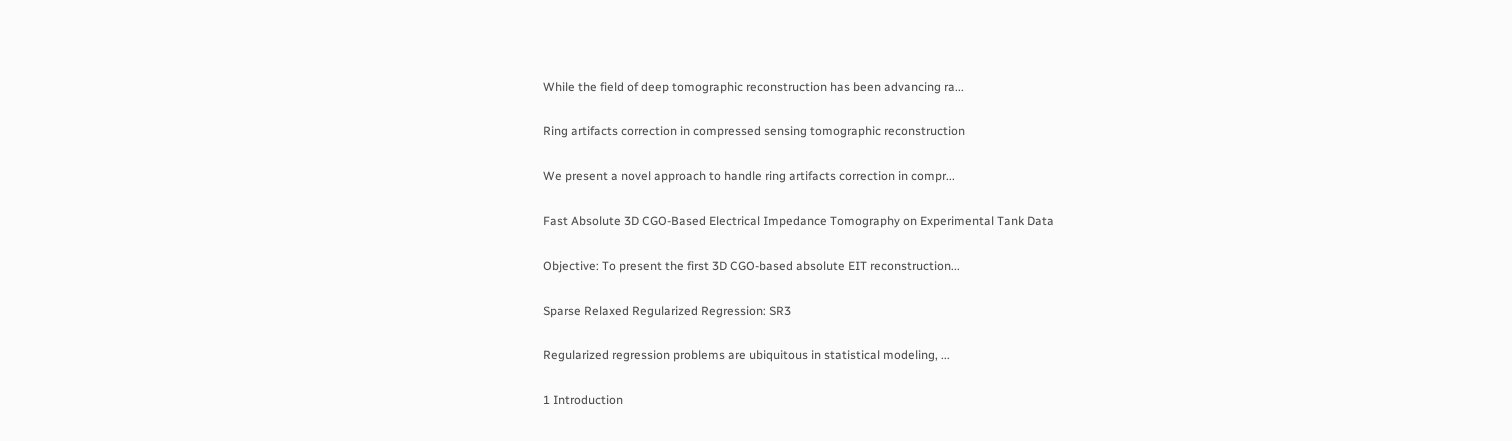While the field of deep tomographic reconstruction has been advancing ra...

Ring artifacts correction in compressed sensing tomographic reconstruction

We present a novel approach to handle ring artifacts correction in compr...

Fast Absolute 3D CGO-Based Electrical Impedance Tomography on Experimental Tank Data

Objective: To present the first 3D CGO-based absolute EIT reconstruction...

Sparse Relaxed Regularized Regression: SR3

Regularized regression problems are ubiquitous in statistical modeling, ...

1 Introduction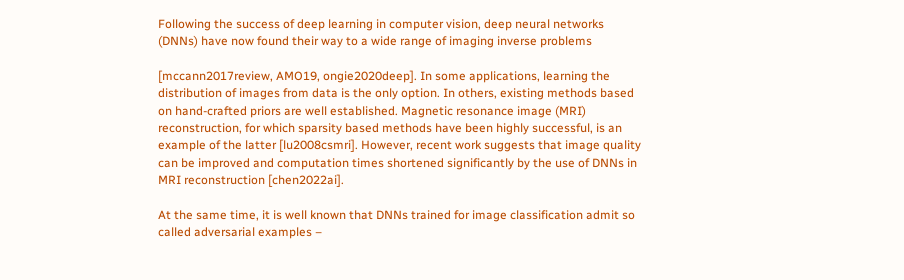Following the success of deep learning in computer vision, deep neural networks (DNNs) have now found their way to a wide range of imaging inverse problems

[mccann2017review, AMO19, ongie2020deep]. In some applications, learning the distribution of images from data is the only option. In others, existing methods based on hand-crafted priors are well established. Magnetic resonance image (MRI) reconstruction, for which sparsity based methods have been highly successful, is an example of the latter [lu2008csmri]. However, recent work suggests that image quality can be improved and computation times shortened significantly by the use of DNNs in MRI reconstruction [chen2022ai].

At the same time, it is well known that DNNs trained for image classification admit so called adversarial examples –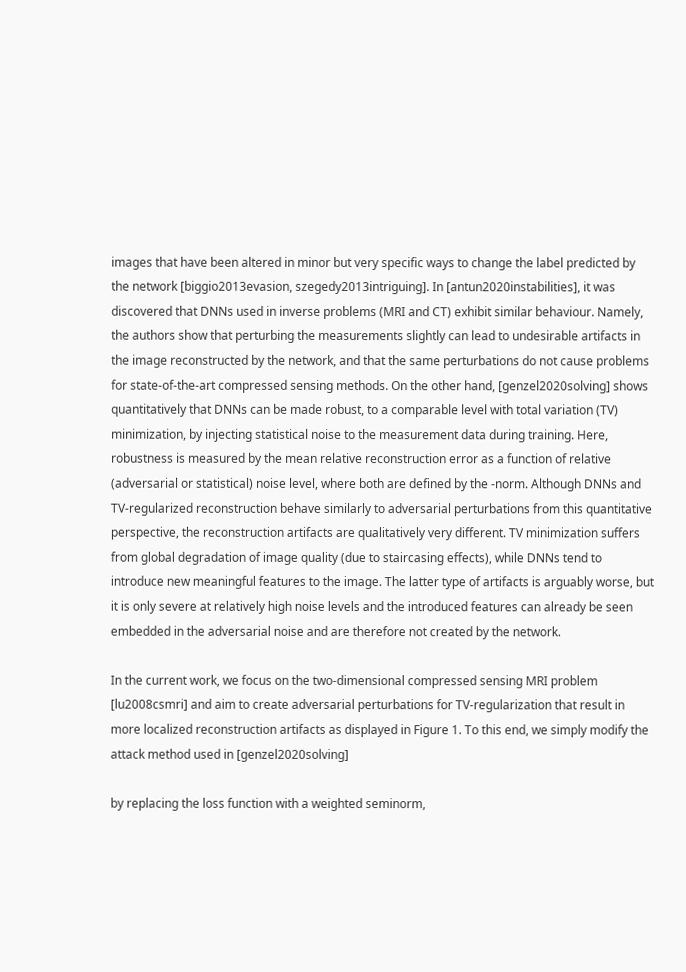images that have been altered in minor but very specific ways to change the label predicted by the network [biggio2013evasion, szegedy2013intriguing]. In [antun2020instabilities], it was discovered that DNNs used in inverse problems (MRI and CT) exhibit similar behaviour. Namely, the authors show that perturbing the measurements slightly can lead to undesirable artifacts in the image reconstructed by the network, and that the same perturbations do not cause problems for state-of-the-art compressed sensing methods. On the other hand, [genzel2020solving] shows quantitatively that DNNs can be made robust, to a comparable level with total variation (TV) minimization, by injecting statistical noise to the measurement data during training. Here, robustness is measured by the mean relative reconstruction error as a function of relative (adversarial or statistical) noise level, where both are defined by the -norm. Although DNNs and TV-regularized reconstruction behave similarly to adversarial perturbations from this quantitative perspective, the reconstruction artifacts are qualitatively very different. TV minimization suffers from global degradation of image quality (due to staircasing effects), while DNNs tend to introduce new meaningful features to the image. The latter type of artifacts is arguably worse, but it is only severe at relatively high noise levels and the introduced features can already be seen embedded in the adversarial noise and are therefore not created by the network.

In the current work, we focus on the two-dimensional compressed sensing MRI problem [lu2008csmri] and aim to create adversarial perturbations for TV-regularization that result in more localized reconstruction artifacts as displayed in Figure 1. To this end, we simply modify the attack method used in [genzel2020solving]

by replacing the loss function with a weighted seminorm,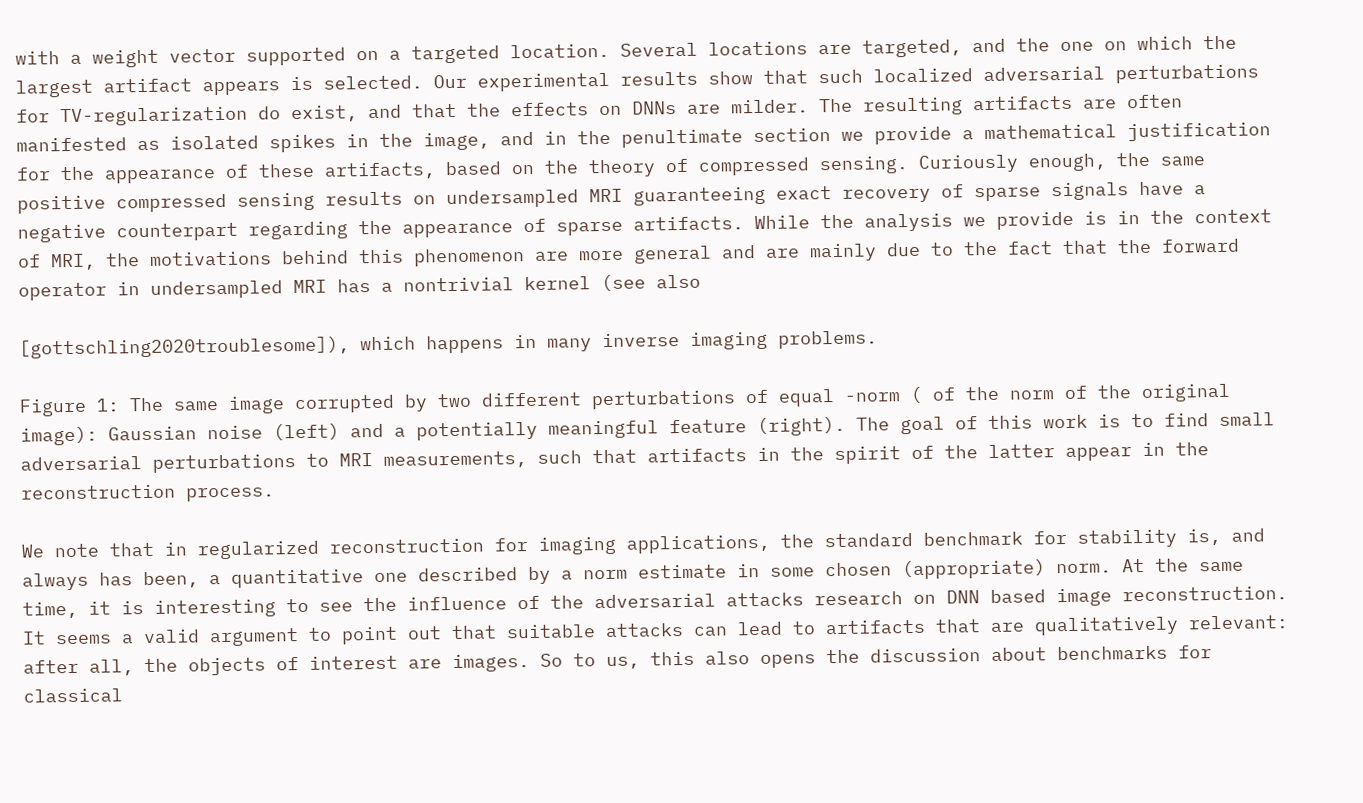with a weight vector supported on a targeted location. Several locations are targeted, and the one on which the largest artifact appears is selected. Our experimental results show that such localized adversarial perturbations for TV-regularization do exist, and that the effects on DNNs are milder. The resulting artifacts are often manifested as isolated spikes in the image, and in the penultimate section we provide a mathematical justification for the appearance of these artifacts, based on the theory of compressed sensing. Curiously enough, the same positive compressed sensing results on undersampled MRI guaranteeing exact recovery of sparse signals have a negative counterpart regarding the appearance of sparse artifacts. While the analysis we provide is in the context of MRI, the motivations behind this phenomenon are more general and are mainly due to the fact that the forward operator in undersampled MRI has a nontrivial kernel (see also

[gottschling2020troublesome]), which happens in many inverse imaging problems.

Figure 1: The same image corrupted by two different perturbations of equal -norm ( of the norm of the original image): Gaussian noise (left) and a potentially meaningful feature (right). The goal of this work is to find small adversarial perturbations to MRI measurements, such that artifacts in the spirit of the latter appear in the reconstruction process.

We note that in regularized reconstruction for imaging applications, the standard benchmark for stability is, and always has been, a quantitative one described by a norm estimate in some chosen (appropriate) norm. At the same time, it is interesting to see the influence of the adversarial attacks research on DNN based image reconstruction. It seems a valid argument to point out that suitable attacks can lead to artifacts that are qualitatively relevant: after all, the objects of interest are images. So to us, this also opens the discussion about benchmarks for classical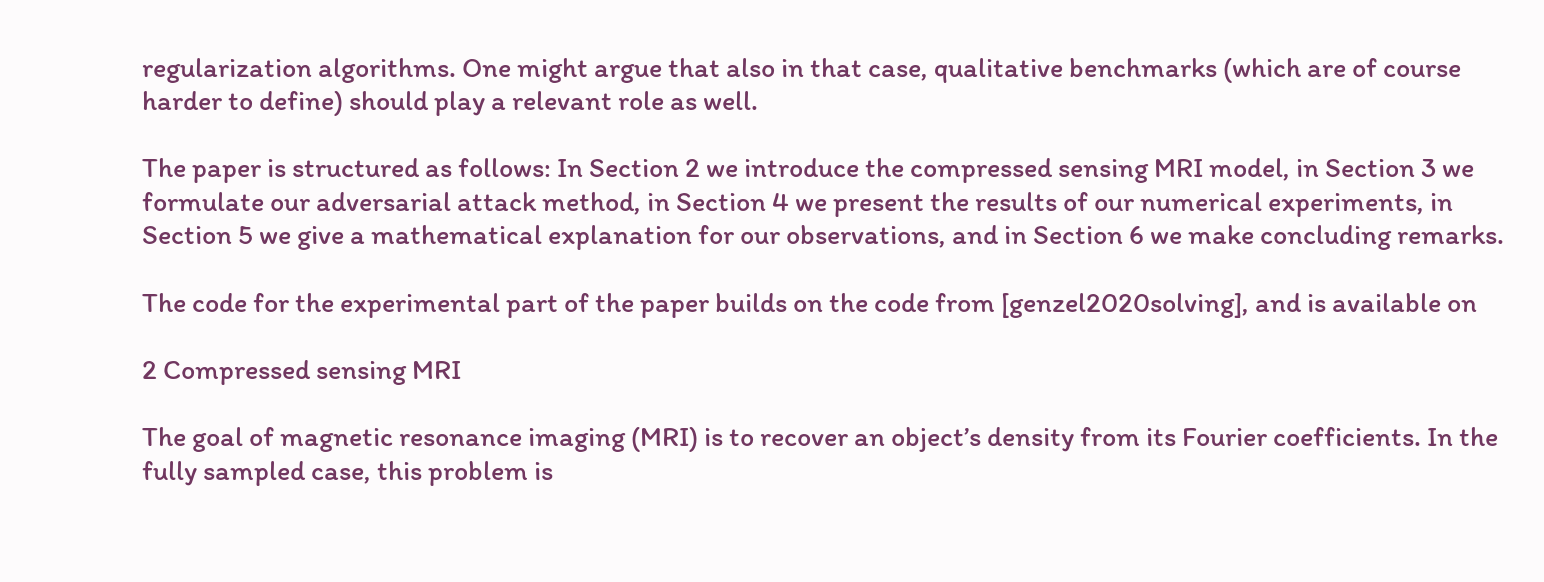regularization algorithms. One might argue that also in that case, qualitative benchmarks (which are of course harder to define) should play a relevant role as well.

The paper is structured as follows: In Section 2 we introduce the compressed sensing MRI model, in Section 3 we formulate our adversarial attack method, in Section 4 we present the results of our numerical experiments, in Section 5 we give a mathematical explanation for our observations, and in Section 6 we make concluding remarks.

The code for the experimental part of the paper builds on the code from [genzel2020solving], and is available on

2 Compressed sensing MRI

The goal of magnetic resonance imaging (MRI) is to recover an object’s density from its Fourier coefficients. In the fully sampled case, this problem is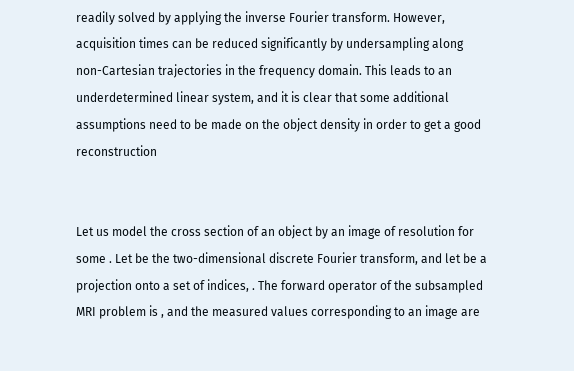readily solved by applying the inverse Fourier transform. However, acquisition times can be reduced significantly by undersampling along non-Cartesian trajectories in the frequency domain. This leads to an underdetermined linear system, and it is clear that some additional assumptions need to be made on the object density in order to get a good reconstruction


Let us model the cross section of an object by an image of resolution for some . Let be the two-dimensional discrete Fourier transform, and let be a projection onto a set of indices, . The forward operator of the subsampled MRI problem is , and the measured values corresponding to an image are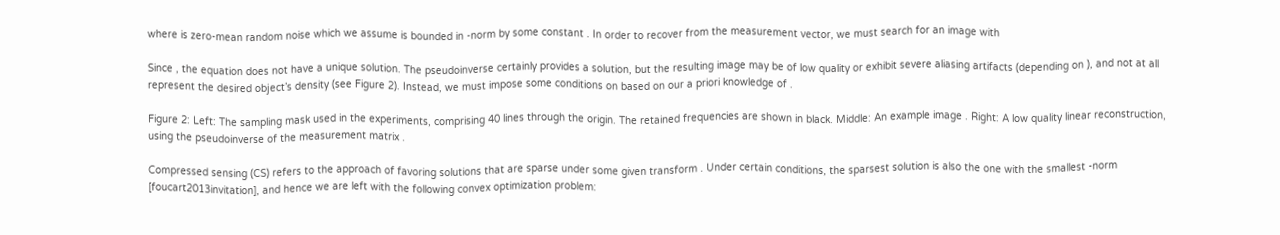where is zero-mean random noise which we assume is bounded in -norm by some constant . In order to recover from the measurement vector, we must search for an image with

Since , the equation does not have a unique solution. The pseudoinverse certainly provides a solution, but the resulting image may be of low quality or exhibit severe aliasing artifacts (depending on ), and not at all represent the desired object’s density (see Figure 2). Instead, we must impose some conditions on based on our a priori knowledge of .

Figure 2: Left: The sampling mask used in the experiments, comprising 40 lines through the origin. The retained frequencies are shown in black. Middle: An example image . Right: A low quality linear reconstruction, using the pseudoinverse of the measurement matrix .

Compressed sensing (CS) refers to the approach of favoring solutions that are sparse under some given transform . Under certain conditions, the sparsest solution is also the one with the smallest -norm [foucart2013invitation], and hence we are left with the following convex optimization problem: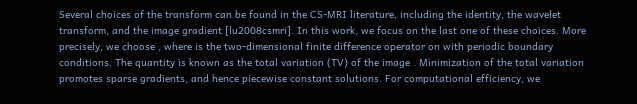Several choices of the transform can be found in the CS-MRI literature, including the identity, the wavelet transform, and the image gradient [lu2008csmri]. In this work, we focus on the last one of these choices. More precisely, we choose , where is the two-dimensional finite difference operator on with periodic boundary conditions. The quantity is known as the total variation (TV) of the image . Minimization of the total variation promotes sparse gradients, and hence piecewise constant solutions. For computational efficiency, we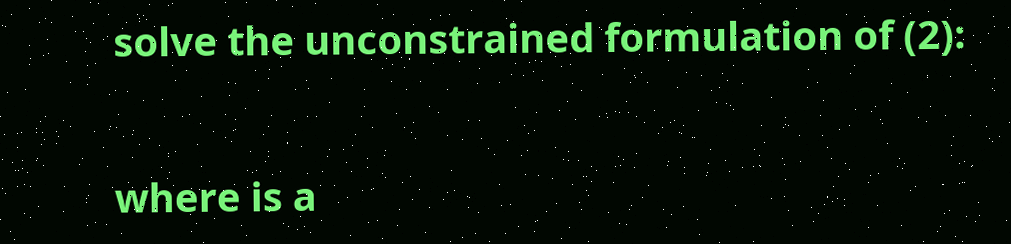solve the unconstrained formulation of (2):


where is a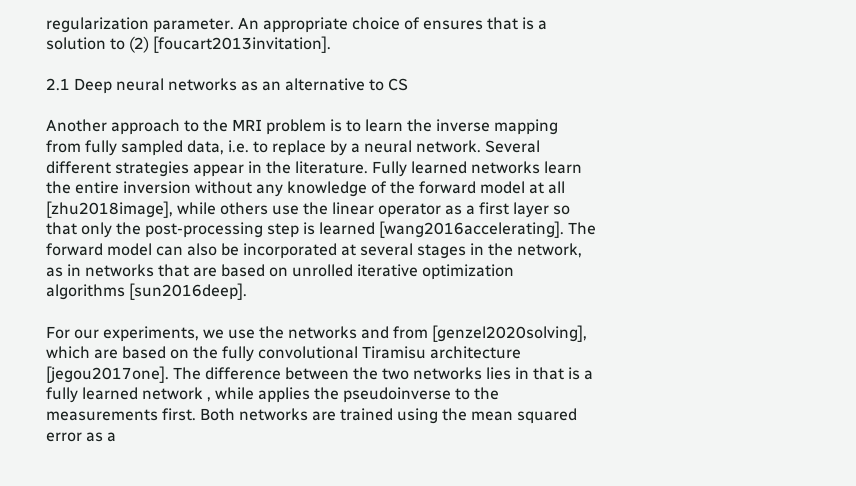regularization parameter. An appropriate choice of ensures that is a solution to (2) [foucart2013invitation].

2.1 Deep neural networks as an alternative to CS

Another approach to the MRI problem is to learn the inverse mapping from fully sampled data, i.e. to replace by a neural network. Several different strategies appear in the literature. Fully learned networks learn the entire inversion without any knowledge of the forward model at all [zhu2018image], while others use the linear operator as a first layer so that only the post-processing step is learned [wang2016accelerating]. The forward model can also be incorporated at several stages in the network, as in networks that are based on unrolled iterative optimization algorithms [sun2016deep].

For our experiments, we use the networks and from [genzel2020solving], which are based on the fully convolutional Tiramisu architecture [jegou2017one]. The difference between the two networks lies in that is a fully learned network , while applies the pseudoinverse to the measurements first. Both networks are trained using the mean squared error as a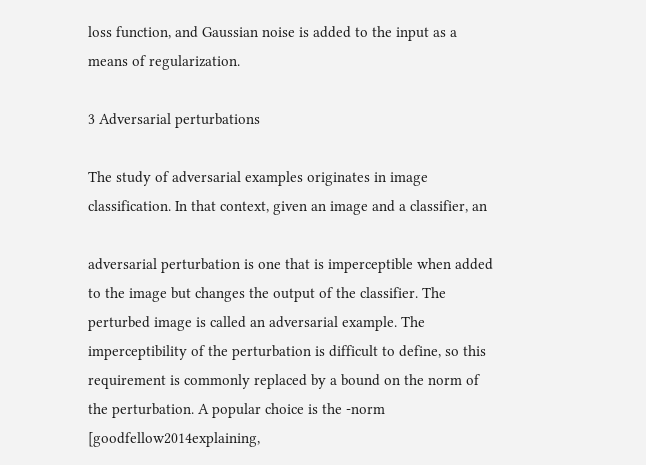loss function, and Gaussian noise is added to the input as a means of regularization.

3 Adversarial perturbations

The study of adversarial examples originates in image classification. In that context, given an image and a classifier, an

adversarial perturbation is one that is imperceptible when added to the image but changes the output of the classifier. The perturbed image is called an adversarial example. The imperceptibility of the perturbation is difficult to define, so this requirement is commonly replaced by a bound on the norm of the perturbation. A popular choice is the -norm [goodfellow2014explaining,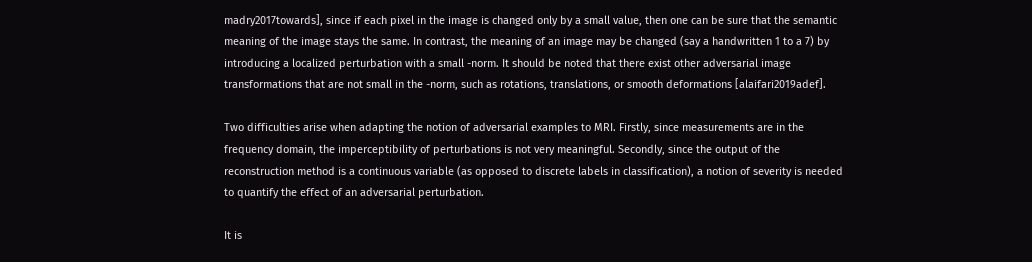madry2017towards], since if each pixel in the image is changed only by a small value, then one can be sure that the semantic meaning of the image stays the same. In contrast, the meaning of an image may be changed (say a handwritten 1 to a 7) by introducing a localized perturbation with a small -norm. It should be noted that there exist other adversarial image transformations that are not small in the -norm, such as rotations, translations, or smooth deformations [alaifari2019adef].

Two difficulties arise when adapting the notion of adversarial examples to MRI. Firstly, since measurements are in the frequency domain, the imperceptibility of perturbations is not very meaningful. Secondly, since the output of the reconstruction method is a continuous variable (as opposed to discrete labels in classification), a notion of severity is needed to quantify the effect of an adversarial perturbation.

It is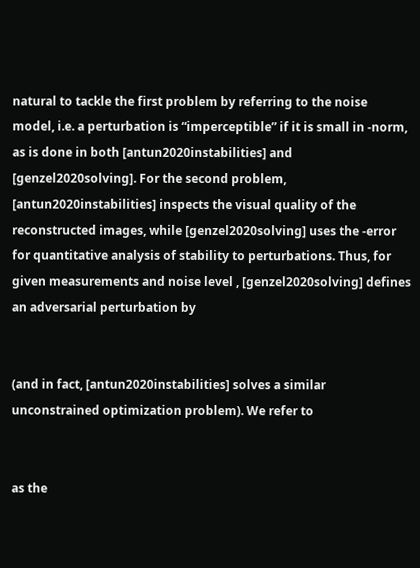natural to tackle the first problem by referring to the noise model, i.e. a perturbation is “imperceptible” if it is small in -norm, as is done in both [antun2020instabilities] and [genzel2020solving]. For the second problem, [antun2020instabilities] inspects the visual quality of the reconstructed images, while [genzel2020solving] uses the -error for quantitative analysis of stability to perturbations. Thus, for given measurements and noise level , [genzel2020solving] defines an adversarial perturbation by


(and in fact, [antun2020instabilities] solves a similar unconstrained optimization problem). We refer to


as the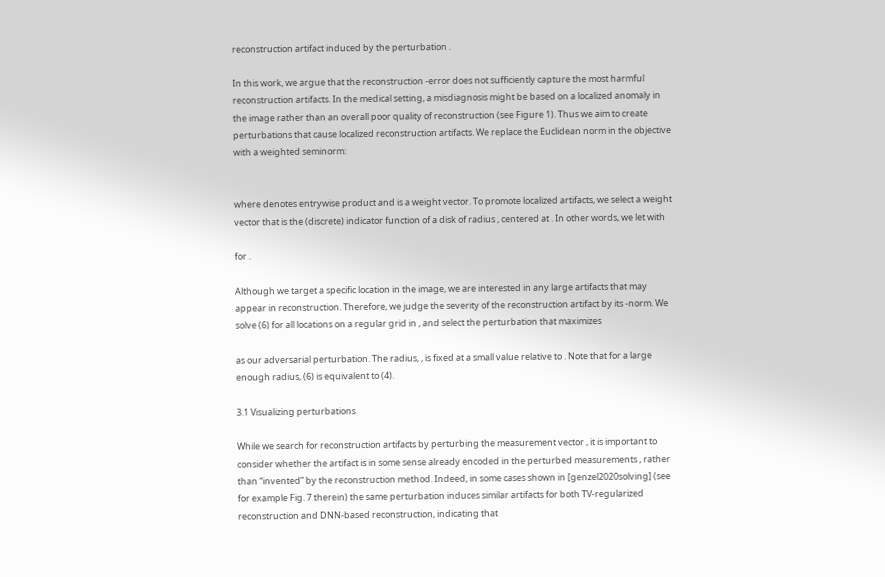reconstruction artifact induced by the perturbation .

In this work, we argue that the reconstruction -error does not sufficiently capture the most harmful reconstruction artifacts. In the medical setting, a misdiagnosis might be based on a localized anomaly in the image rather than an overall poor quality of reconstruction (see Figure 1). Thus we aim to create perturbations that cause localized reconstruction artifacts. We replace the Euclidean norm in the objective with a weighted seminorm:


where denotes entrywise product and is a weight vector. To promote localized artifacts, we select a weight vector that is the (discrete) indicator function of a disk of radius , centered at . In other words, we let with

for .

Although we target a specific location in the image, we are interested in any large artifacts that may appear in reconstruction. Therefore, we judge the severity of the reconstruction artifact by its -norm. We solve (6) for all locations on a regular grid in , and select the perturbation that maximizes

as our adversarial perturbation. The radius, , is fixed at a small value relative to . Note that for a large enough radius, (6) is equivalent to (4).

3.1 Visualizing perturbations

While we search for reconstruction artifacts by perturbing the measurement vector , it is important to consider whether the artifact is in some sense already encoded in the perturbed measurements , rather than “invented” by the reconstruction method. Indeed, in some cases shown in [genzel2020solving] (see for example Fig. 7 therein) the same perturbation induces similar artifacts for both TV-regularized reconstruction and DNN-based reconstruction, indicating that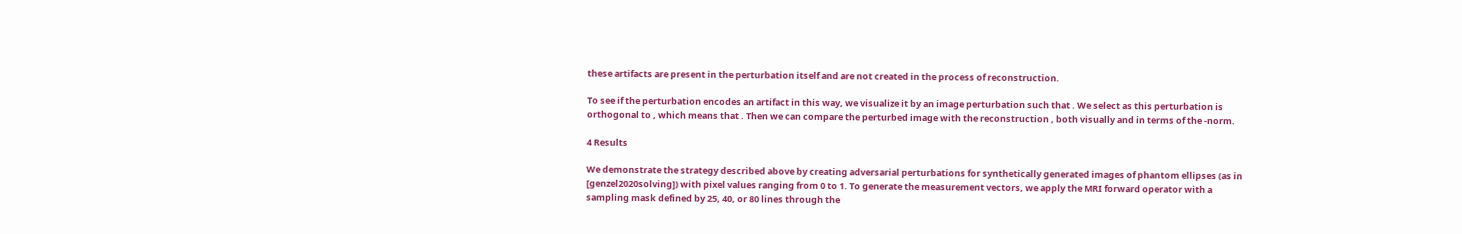these artifacts are present in the perturbation itself and are not created in the process of reconstruction.

To see if the perturbation encodes an artifact in this way, we visualize it by an image perturbation such that . We select as this perturbation is orthogonal to , which means that . Then we can compare the perturbed image with the reconstruction , both visually and in terms of the -norm.

4 Results

We demonstrate the strategy described above by creating adversarial perturbations for synthetically generated images of phantom ellipses (as in [genzel2020solving]) with pixel values ranging from 0 to 1. To generate the measurement vectors, we apply the MRI forward operator with a sampling mask defined by 25, 40, or 80 lines through the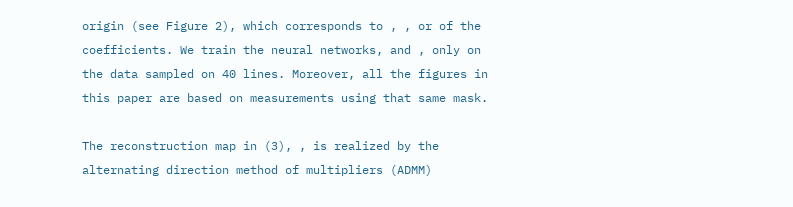origin (see Figure 2), which corresponds to , , or of the coefficients. We train the neural networks, and , only on the data sampled on 40 lines. Moreover, all the figures in this paper are based on measurements using that same mask.

The reconstruction map in (3), , is realized by the alternating direction method of multipliers (ADMM)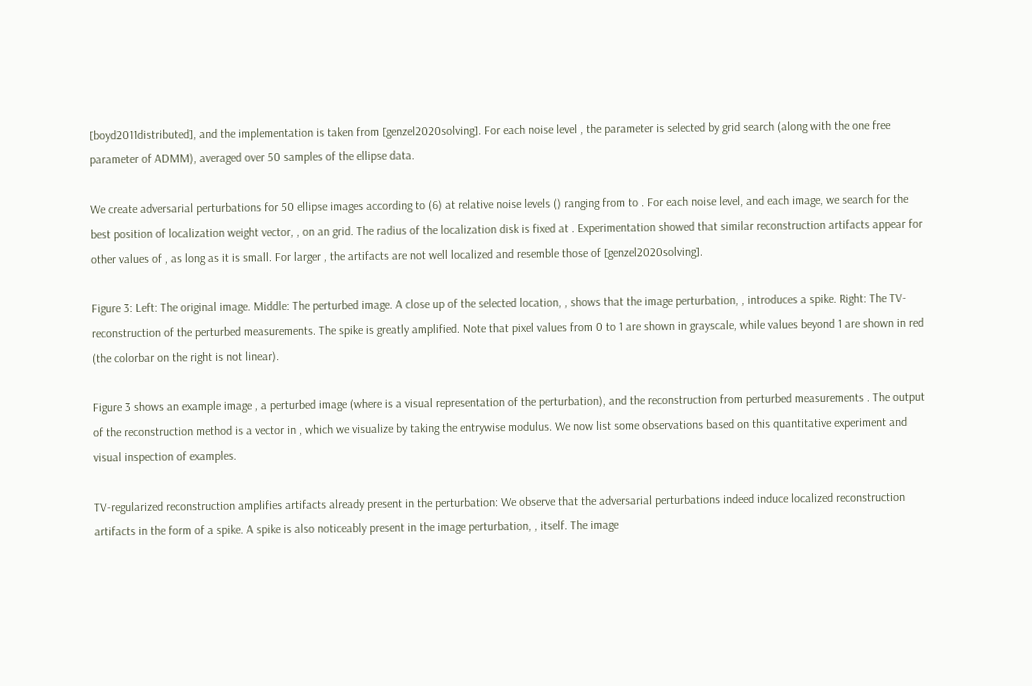[boyd2011distributed], and the implementation is taken from [genzel2020solving]. For each noise level , the parameter is selected by grid search (along with the one free parameter of ADMM), averaged over 50 samples of the ellipse data.

We create adversarial perturbations for 50 ellipse images according to (6) at relative noise levels () ranging from to . For each noise level, and each image, we search for the best position of localization weight vector, , on an grid. The radius of the localization disk is fixed at . Experimentation showed that similar reconstruction artifacts appear for other values of , as long as it is small. For larger , the artifacts are not well localized and resemble those of [genzel2020solving].

Figure 3: Left: The original image. Middle: The perturbed image. A close up of the selected location, , shows that the image perturbation, , introduces a spike. Right: The TV-reconstruction of the perturbed measurements. The spike is greatly amplified. Note that pixel values from 0 to 1 are shown in grayscale, while values beyond 1 are shown in red (the colorbar on the right is not linear).

Figure 3 shows an example image , a perturbed image (where is a visual representation of the perturbation), and the reconstruction from perturbed measurements . The output of the reconstruction method is a vector in , which we visualize by taking the entrywise modulus. We now list some observations based on this quantitative experiment and visual inspection of examples.

TV-regularized reconstruction amplifies artifacts already present in the perturbation: We observe that the adversarial perturbations indeed induce localized reconstruction artifacts in the form of a spike. A spike is also noticeably present in the image perturbation, , itself. The image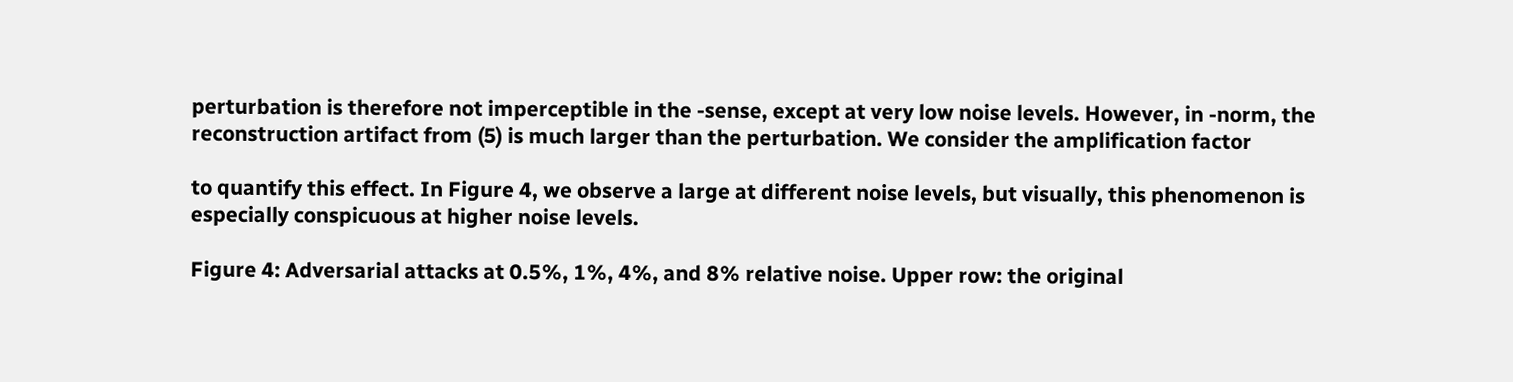perturbation is therefore not imperceptible in the -sense, except at very low noise levels. However, in -norm, the reconstruction artifact from (5) is much larger than the perturbation. We consider the amplification factor

to quantify this effect. In Figure 4, we observe a large at different noise levels, but visually, this phenomenon is especially conspicuous at higher noise levels.

Figure 4: Adversarial attacks at 0.5%, 1%, 4%, and 8% relative noise. Upper row: the original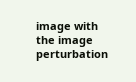image with the image perturbation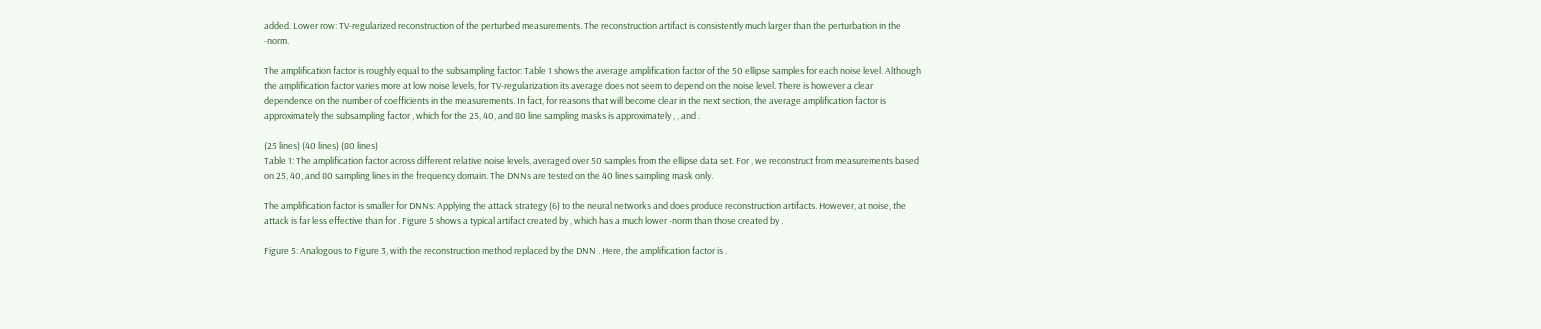added. Lower row: TV-regularized reconstruction of the perturbed measurements. The reconstruction artifact is consistently much larger than the perturbation in the -norm.

The amplification factor is roughly equal to the subsampling factor: Table 1 shows the average amplification factor of the 50 ellipse samples for each noise level. Although the amplification factor varies more at low noise levels, for TV-regularization its average does not seem to depend on the noise level. There is however a clear dependence on the number of coefficients in the measurements. In fact, for reasons that will become clear in the next section, the average amplification factor is approximately the subsampling factor , which for the 25, 40, and 80 line sampling masks is approximately , , and .

(25 lines) (40 lines) (80 lines)
Table 1: The amplification factor across different relative noise levels, averaged over 50 samples from the ellipse data set. For , we reconstruct from measurements based on 25, 40, and 80 sampling lines in the frequency domain. The DNNs are tested on the 40 lines sampling mask only.

The amplification factor is smaller for DNNs: Applying the attack strategy (6) to the neural networks and does produce reconstruction artifacts. However, at noise, the attack is far less effective than for . Figure 5 shows a typical artifact created by , which has a much lower -norm than those created by .

Figure 5: Analogous to Figure 3, with the reconstruction method replaced by the DNN . Here, the amplification factor is .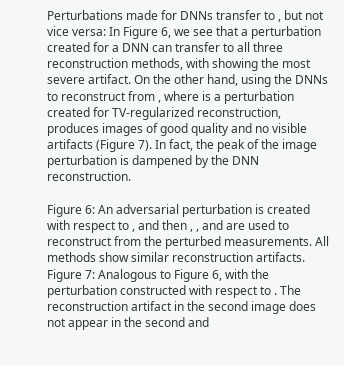Perturbations made for DNNs transfer to , but not vice versa: In Figure 6, we see that a perturbation created for a DNN can transfer to all three reconstruction methods, with showing the most severe artifact. On the other hand, using the DNNs to reconstruct from , where is a perturbation created for TV-regularized reconstruction, produces images of good quality and no visible artifacts (Figure 7). In fact, the peak of the image perturbation is dampened by the DNN reconstruction.

Figure 6: An adversarial perturbation is created with respect to , and then , , and are used to reconstruct from the perturbed measurements. All methods show similar reconstruction artifacts.
Figure 7: Analogous to Figure 6, with the perturbation constructed with respect to . The reconstruction artifact in the second image does not appear in the second and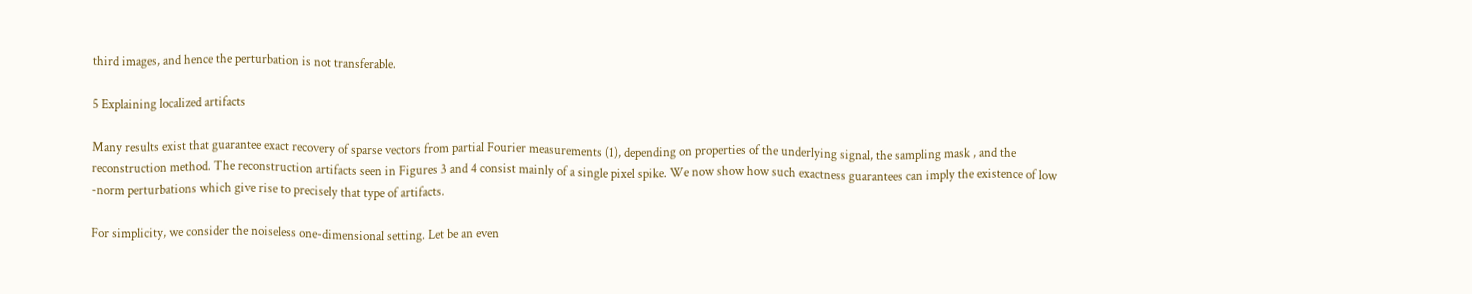third images, and hence the perturbation is not transferable.

5 Explaining localized artifacts

Many results exist that guarantee exact recovery of sparse vectors from partial Fourier measurements (1), depending on properties of the underlying signal, the sampling mask , and the reconstruction method. The reconstruction artifacts seen in Figures 3 and 4 consist mainly of a single pixel spike. We now show how such exactness guarantees can imply the existence of low -norm perturbations which give rise to precisely that type of artifacts.

For simplicity, we consider the noiseless one-dimensional setting. Let be an even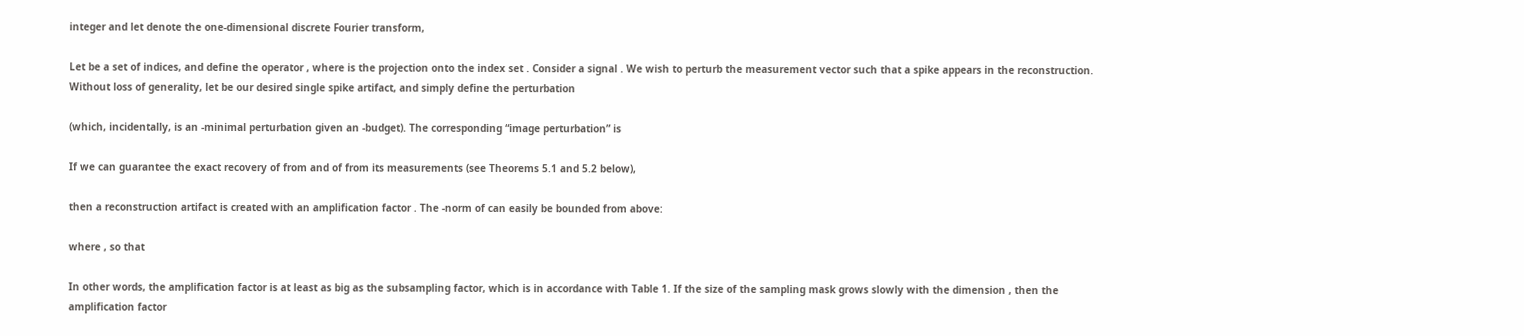integer and let denote the one-dimensional discrete Fourier transform,

Let be a set of indices, and define the operator , where is the projection onto the index set . Consider a signal . We wish to perturb the measurement vector such that a spike appears in the reconstruction. Without loss of generality, let be our desired single spike artifact, and simply define the perturbation

(which, incidentally, is an -minimal perturbation given an -budget). The corresponding “image perturbation” is

If we can guarantee the exact recovery of from and of from its measurements (see Theorems 5.1 and 5.2 below),

then a reconstruction artifact is created with an amplification factor . The -norm of can easily be bounded from above:

where , so that

In other words, the amplification factor is at least as big as the subsampling factor, which is in accordance with Table 1. If the size of the sampling mask grows slowly with the dimension , then the amplification factor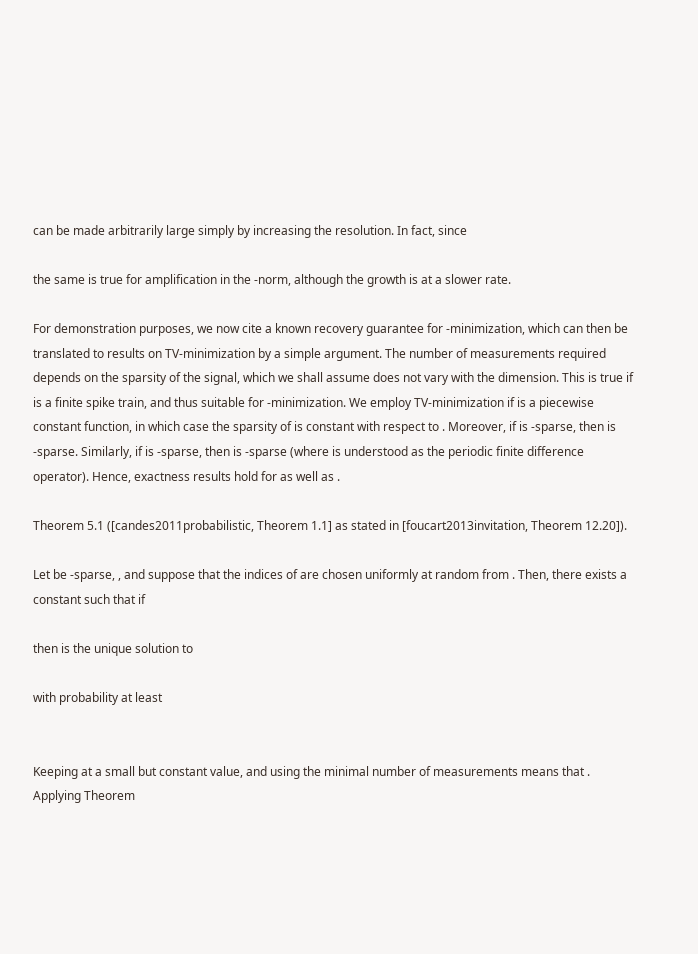can be made arbitrarily large simply by increasing the resolution. In fact, since

the same is true for amplification in the -norm, although the growth is at a slower rate.

For demonstration purposes, we now cite a known recovery guarantee for -minimization, which can then be translated to results on TV-minimization by a simple argument. The number of measurements required depends on the sparsity of the signal, which we shall assume does not vary with the dimension. This is true if is a finite spike train, and thus suitable for -minimization. We employ TV-minimization if is a piecewise constant function, in which case the sparsity of is constant with respect to . Moreover, if is -sparse, then is -sparse. Similarly, if is -sparse, then is -sparse (where is understood as the periodic finite difference operator). Hence, exactness results hold for as well as .

Theorem 5.1 ([candes2011probabilistic, Theorem 1.1] as stated in [foucart2013invitation, Theorem 12.20]).

Let be -sparse, , and suppose that the indices of are chosen uniformly at random from . Then, there exists a constant such that if

then is the unique solution to

with probability at least


Keeping at a small but constant value, and using the minimal number of measurements means that . Applying Theorem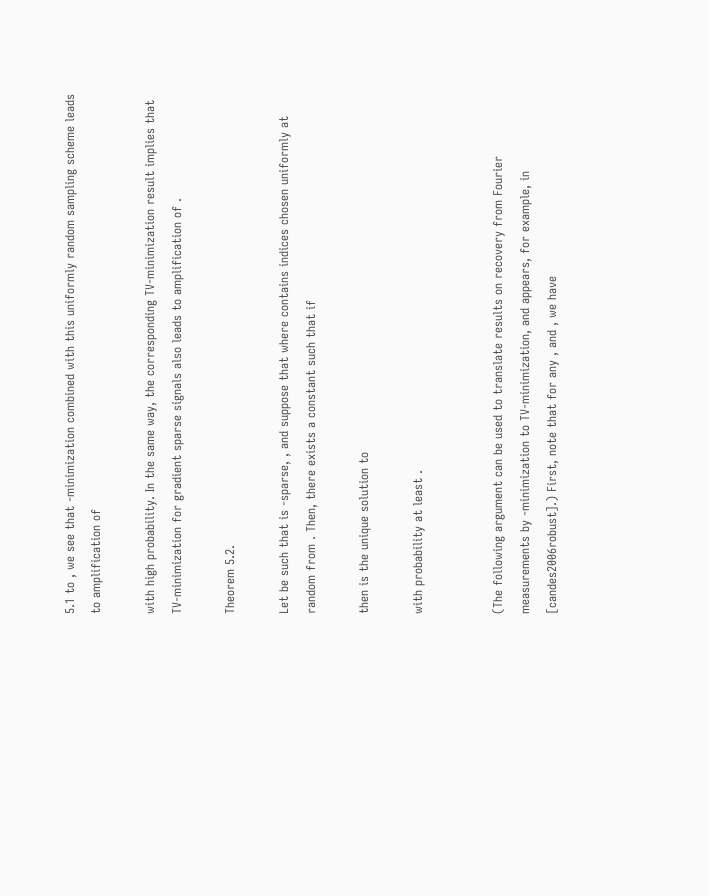5.1 to , we see that -minimization combined with this uniformly random sampling scheme leads to amplification of

with high probability. In the same way, the corresponding TV-minimization result implies that TV-minimization for gradient sparse signals also leads to amplification of .

Theorem 5.2.

Let be such that is -sparse, , and suppose that where contains indices chosen uniformly at random from . Then, there exists a constant such that if

then is the unique solution to

with probability at least .


(The following argument can be used to translate results on recovery from Fourier measurements by -minimization to TV-minimization, and appears, for example, in [candes2006robust].) First, note that for any , and , we have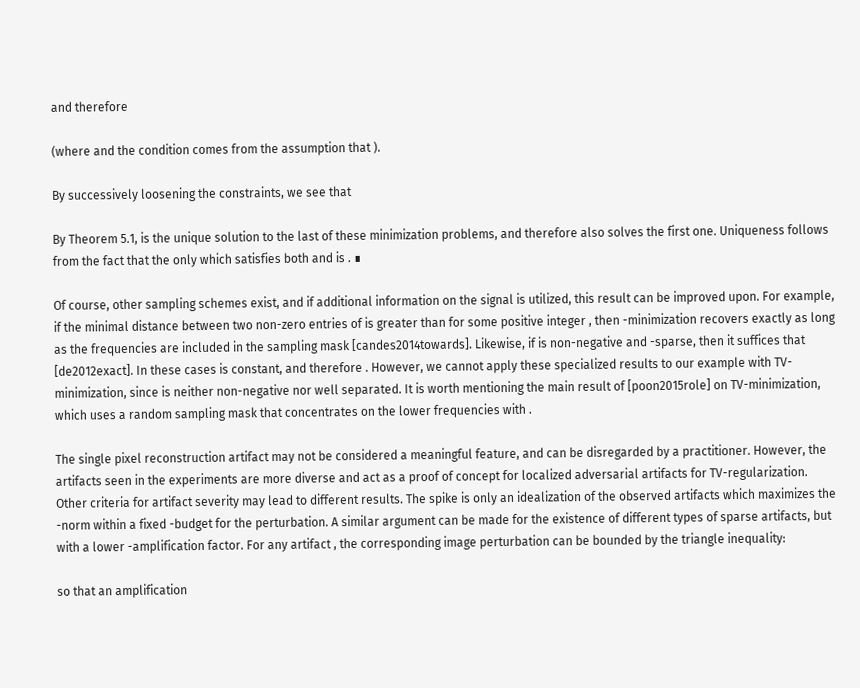and therefore

(where and the condition comes from the assumption that ).

By successively loosening the constraints, we see that

By Theorem 5.1, is the unique solution to the last of these minimization problems, and therefore also solves the first one. Uniqueness follows from the fact that the only which satisfies both and is . ∎

Of course, other sampling schemes exist, and if additional information on the signal is utilized, this result can be improved upon. For example, if the minimal distance between two non-zero entries of is greater than for some positive integer , then -minimization recovers exactly as long as the frequencies are included in the sampling mask [candes2014towards]. Likewise, if is non-negative and -sparse, then it suffices that [de2012exact]. In these cases is constant, and therefore . However, we cannot apply these specialized results to our example with TV-minimization, since is neither non-negative nor well separated. It is worth mentioning the main result of [poon2015role] on TV-minimization, which uses a random sampling mask that concentrates on the lower frequencies with .

The single pixel reconstruction artifact may not be considered a meaningful feature, and can be disregarded by a practitioner. However, the artifacts seen in the experiments are more diverse and act as a proof of concept for localized adversarial artifacts for TV-regularization. Other criteria for artifact severity may lead to different results. The spike is only an idealization of the observed artifacts which maximizes the -norm within a fixed -budget for the perturbation. A similar argument can be made for the existence of different types of sparse artifacts, but with a lower -amplification factor. For any artifact , the corresponding image perturbation can be bounded by the triangle inequality:

so that an amplification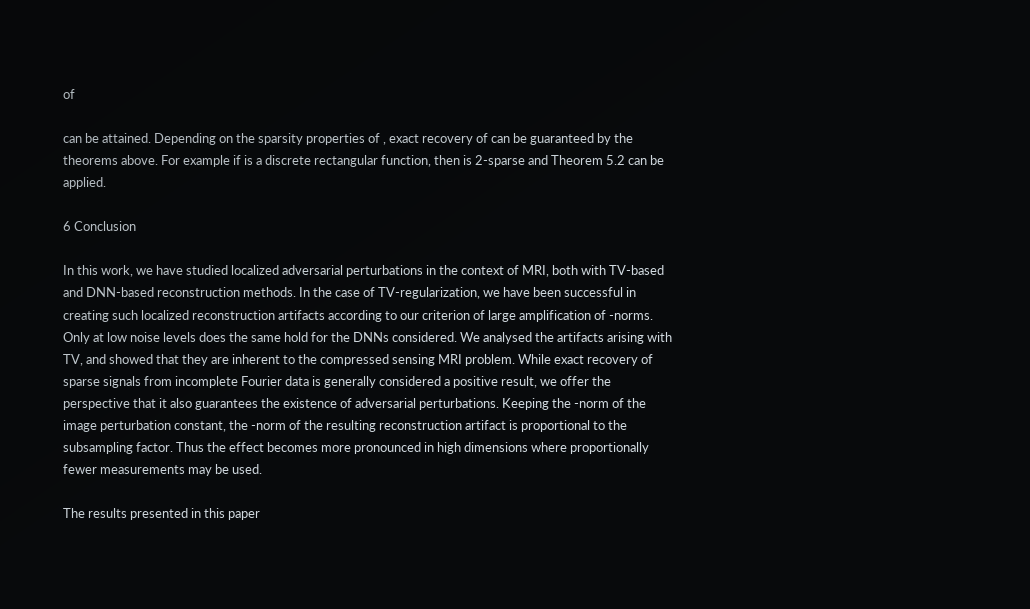of

can be attained. Depending on the sparsity properties of , exact recovery of can be guaranteed by the theorems above. For example if is a discrete rectangular function, then is 2-sparse and Theorem 5.2 can be applied.

6 Conclusion

In this work, we have studied localized adversarial perturbations in the context of MRI, both with TV-based and DNN-based reconstruction methods. In the case of TV-regularization, we have been successful in creating such localized reconstruction artifacts according to our criterion of large amplification of -norms. Only at low noise levels does the same hold for the DNNs considered. We analysed the artifacts arising with TV, and showed that they are inherent to the compressed sensing MRI problem. While exact recovery of sparse signals from incomplete Fourier data is generally considered a positive result, we offer the perspective that it also guarantees the existence of adversarial perturbations. Keeping the -norm of the image perturbation constant, the -norm of the resulting reconstruction artifact is proportional to the subsampling factor. Thus the effect becomes more pronounced in high dimensions where proportionally fewer measurements may be used.

The results presented in this paper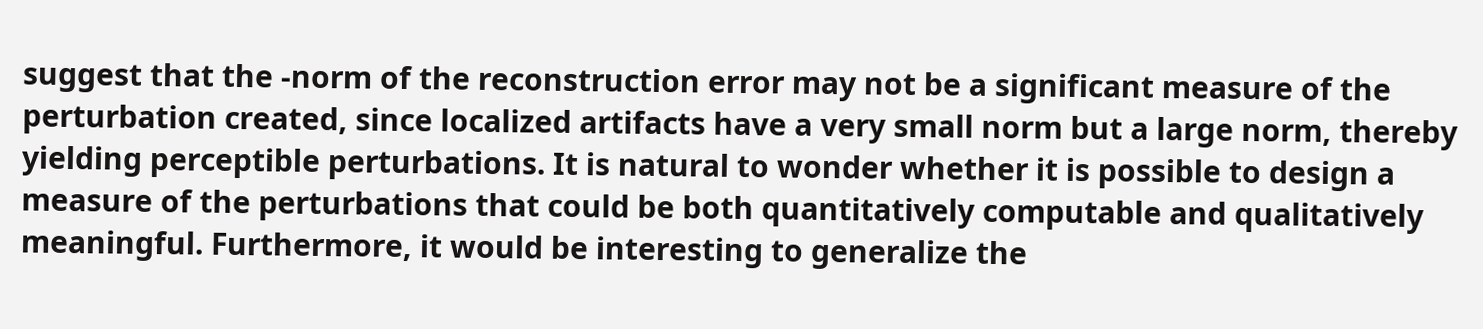suggest that the -norm of the reconstruction error may not be a significant measure of the perturbation created, since localized artifacts have a very small norm but a large norm, thereby yielding perceptible perturbations. It is natural to wonder whether it is possible to design a measure of the perturbations that could be both quantitatively computable and qualitatively meaningful. Furthermore, it would be interesting to generalize the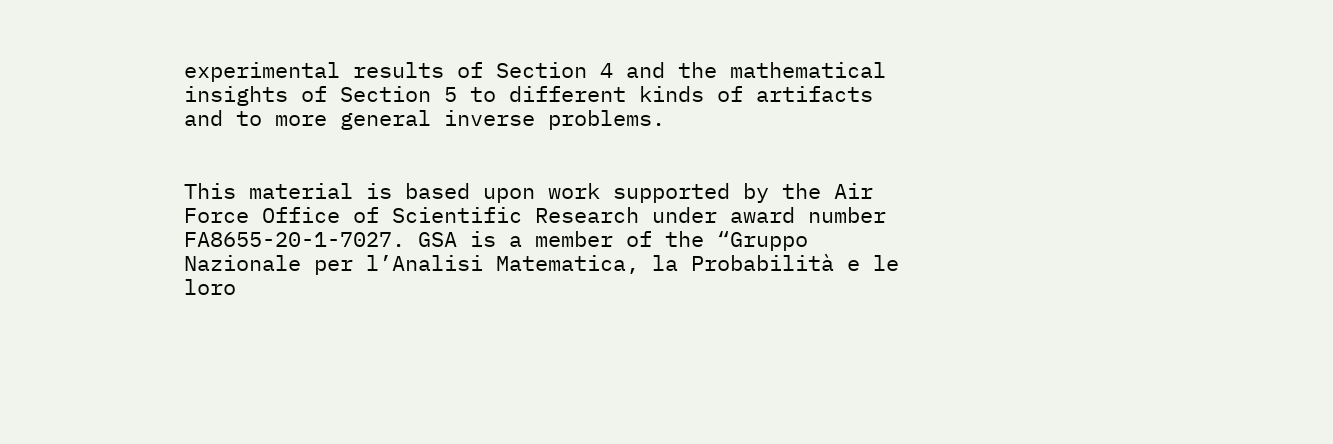experimental results of Section 4 and the mathematical insights of Section 5 to different kinds of artifacts and to more general inverse problems.


This material is based upon work supported by the Air Force Office of Scientific Research under award number FA8655-20-1-7027. GSA is a member of the “Gruppo Nazionale per l’Analisi Matematica, la Probabilità e le loro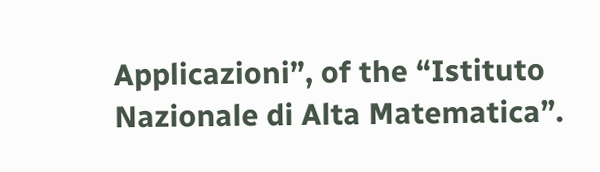Applicazioni”, of the “Istituto Nazionale di Alta Matematica”.